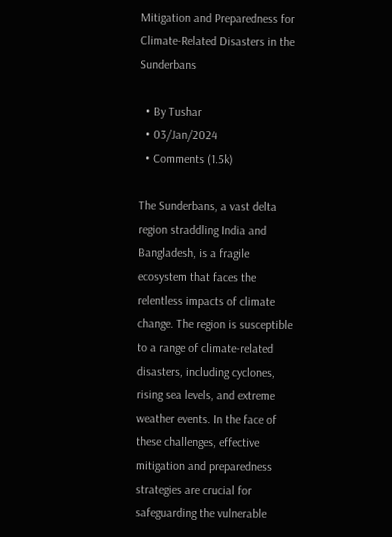Mitigation and Preparedness for Climate-Related Disasters in the Sunderbans

  • By Tushar
  • 03/Jan/2024
  • Comments (1.5k)

The Sunderbans, a vast delta region straddling India and Bangladesh, is a fragile ecosystem that faces the relentless impacts of climate change. The region is susceptible to a range of climate-related disasters, including cyclones, rising sea levels, and extreme weather events. In the face of these challenges, effective mitigation and preparedness strategies are crucial for safeguarding the vulnerable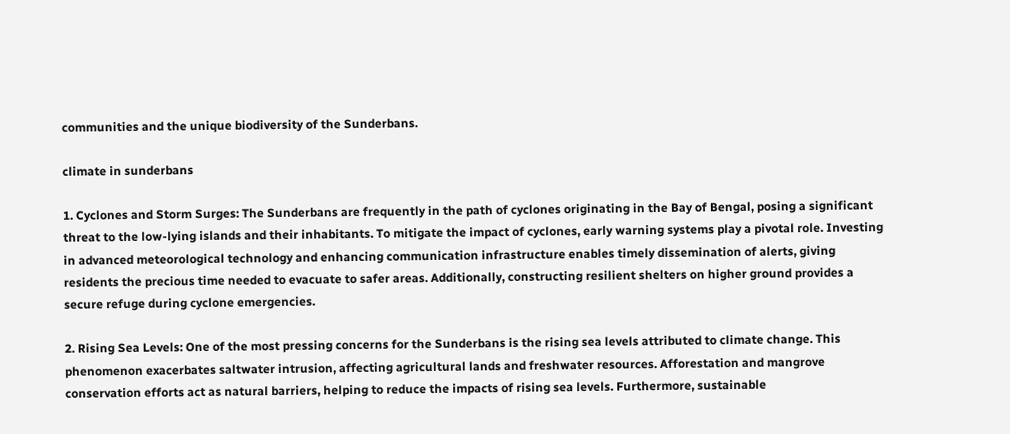communities and the unique biodiversity of the Sunderbans.

climate in sunderbans

1. Cyclones and Storm Surges: The Sunderbans are frequently in the path of cyclones originating in the Bay of Bengal, posing a significant threat to the low-lying islands and their inhabitants. To mitigate the impact of cyclones, early warning systems play a pivotal role. Investing in advanced meteorological technology and enhancing communication infrastructure enables timely dissemination of alerts, giving residents the precious time needed to evacuate to safer areas. Additionally, constructing resilient shelters on higher ground provides a secure refuge during cyclone emergencies.

2. Rising Sea Levels: One of the most pressing concerns for the Sunderbans is the rising sea levels attributed to climate change. This phenomenon exacerbates saltwater intrusion, affecting agricultural lands and freshwater resources. Afforestation and mangrove conservation efforts act as natural barriers, helping to reduce the impacts of rising sea levels. Furthermore, sustainable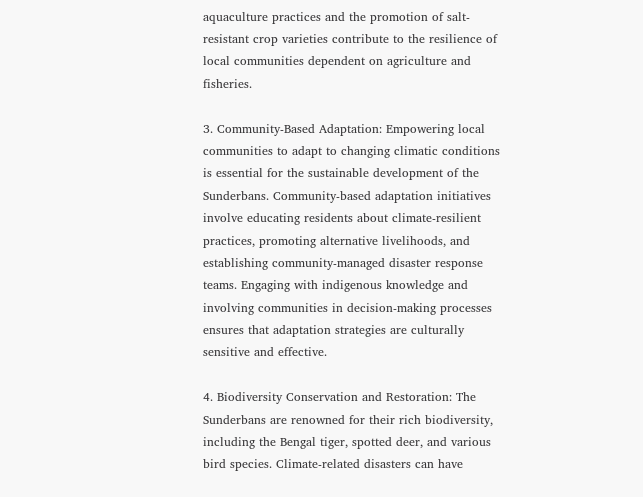aquaculture practices and the promotion of salt-resistant crop varieties contribute to the resilience of local communities dependent on agriculture and fisheries.

3. Community-Based Adaptation: Empowering local communities to adapt to changing climatic conditions is essential for the sustainable development of the Sunderbans. Community-based adaptation initiatives involve educating residents about climate-resilient practices, promoting alternative livelihoods, and establishing community-managed disaster response teams. Engaging with indigenous knowledge and involving communities in decision-making processes ensures that adaptation strategies are culturally sensitive and effective.

4. Biodiversity Conservation and Restoration: The Sunderbans are renowned for their rich biodiversity, including the Bengal tiger, spotted deer, and various bird species. Climate-related disasters can have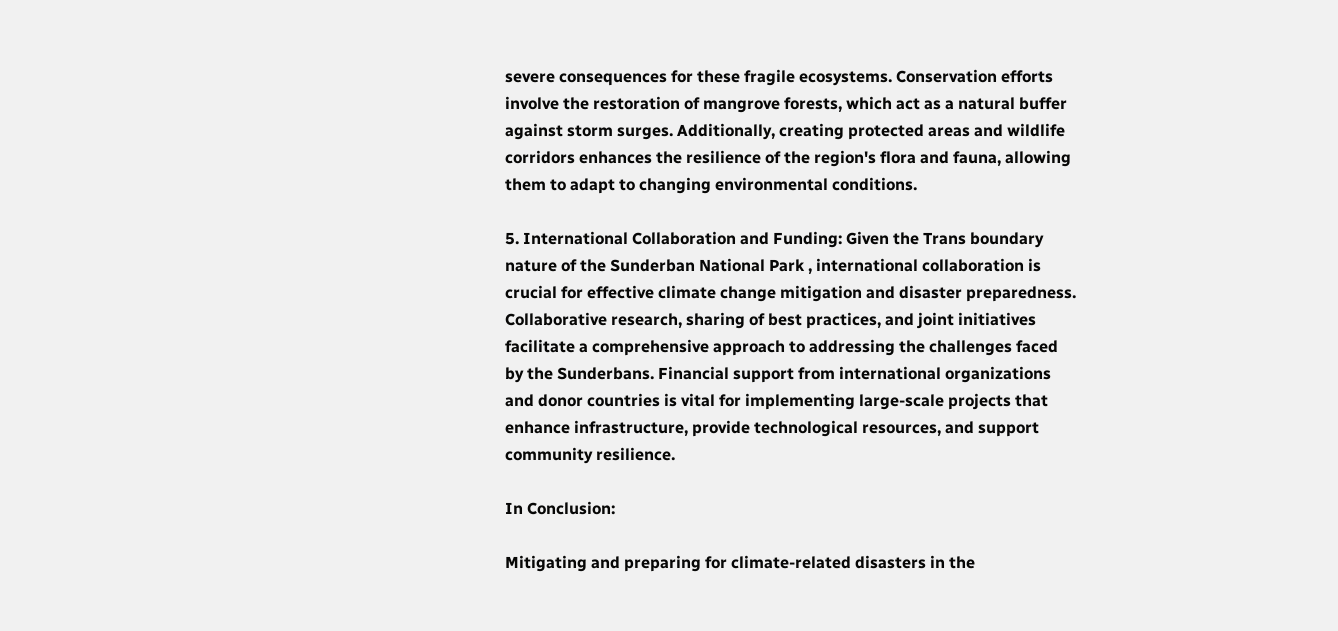severe consequences for these fragile ecosystems. Conservation efforts involve the restoration of mangrove forests, which act as a natural buffer against storm surges. Additionally, creating protected areas and wildlife corridors enhances the resilience of the region's flora and fauna, allowing them to adapt to changing environmental conditions.

5. International Collaboration and Funding: Given the Trans boundary nature of the Sunderban National Park , international collaboration is crucial for effective climate change mitigation and disaster preparedness. Collaborative research, sharing of best practices, and joint initiatives facilitate a comprehensive approach to addressing the challenges faced by the Sunderbans. Financial support from international organizations and donor countries is vital for implementing large-scale projects that enhance infrastructure, provide technological resources, and support community resilience.

In Conclusion:

Mitigating and preparing for climate-related disasters in the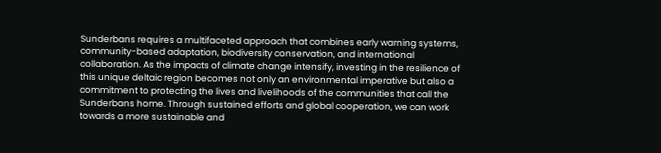Sunderbans requires a multifaceted approach that combines early warning systems, community-based adaptation, biodiversity conservation, and international collaboration. As the impacts of climate change intensify, investing in the resilience of this unique deltaic region becomes not only an environmental imperative but also a commitment to protecting the lives and livelihoods of the communities that call the Sunderbans home. Through sustained efforts and global cooperation, we can work towards a more sustainable and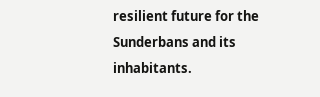resilient future for the Sunderbans and its inhabitants.